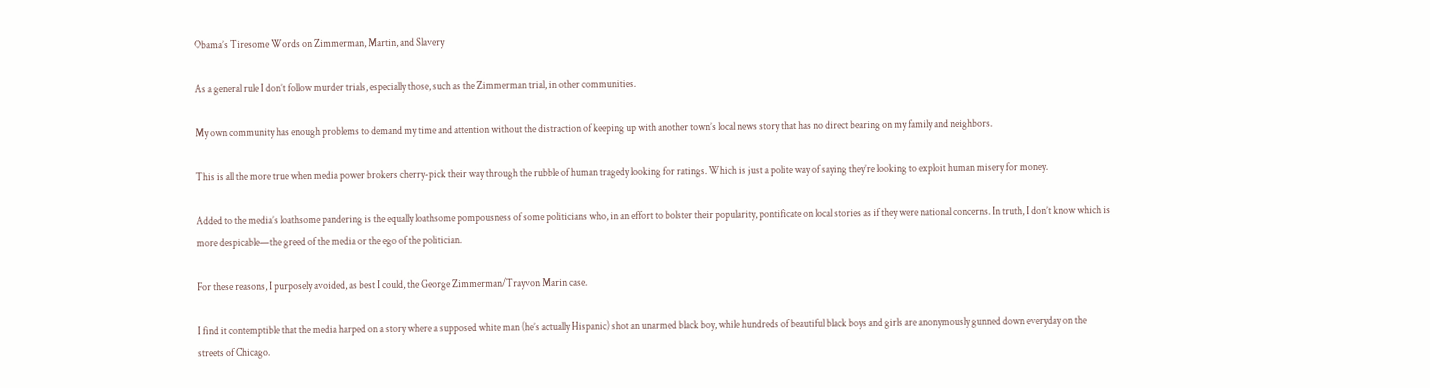Obama’s Tiresome Words on Zimmerman, Martin, and Slavery

As a general rule I don’t follow murder trials, especially those, such as the Zimmerman trial, in other communities.

My own community has enough problems to demand my time and attention without the distraction of keeping up with another town’s local news story that has no direct bearing on my family and neighbors.

This is all the more true when media power brokers cherry-pick their way through the rubble of human tragedy looking for ratings. Which is just a polite way of saying they’re looking to exploit human misery for money.

Added to the media’s loathsome pandering is the equally loathsome pompousness of some politicians who, in an effort to bolster their popularity, pontificate on local stories as if they were national concerns. In truth, I don’t know which is more despicable—the greed of the media or the ego of the politician.

For these reasons, I purposely avoided, as best I could, the George Zimmerman/Trayvon Marin case.

I find it contemptible that the media harped on a story where a supposed white man (he’s actually Hispanic) shot an unarmed black boy, while hundreds of beautiful black boys and girls are anonymously gunned down everyday on the streets of Chicago.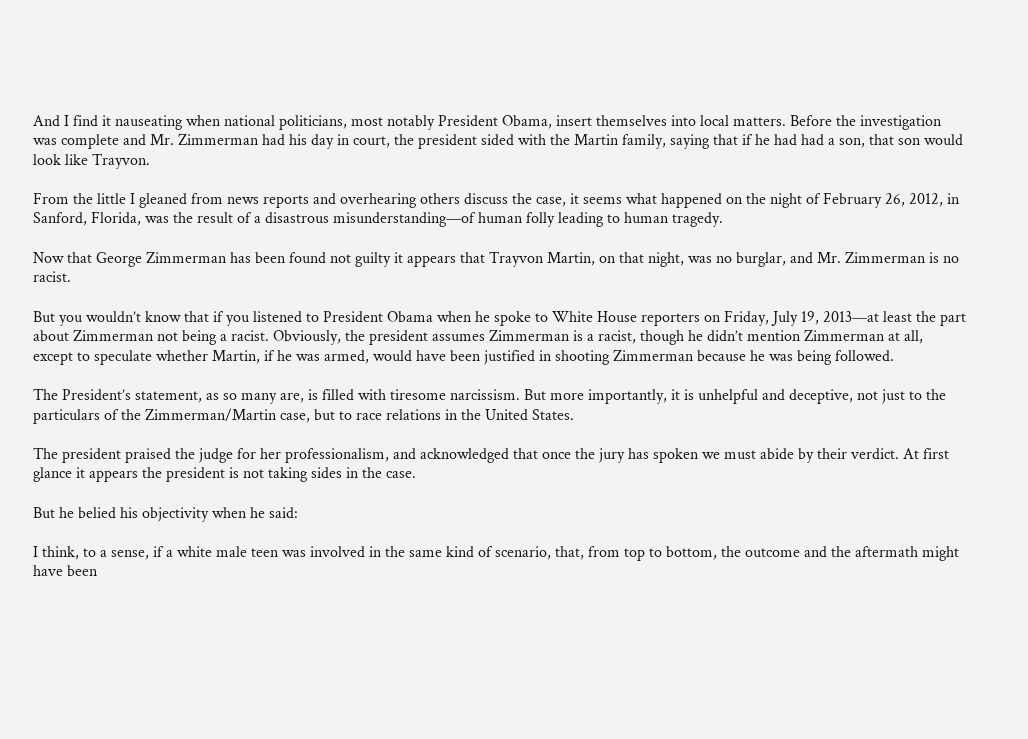And I find it nauseating when national politicians, most notably President Obama, insert themselves into local matters. Before the investigation was complete and Mr. Zimmerman had his day in court, the president sided with the Martin family, saying that if he had had a son, that son would look like Trayvon.

From the little I gleaned from news reports and overhearing others discuss the case, it seems what happened on the night of February 26, 2012, in Sanford, Florida, was the result of a disastrous misunderstanding—of human folly leading to human tragedy.

Now that George Zimmerman has been found not guilty it appears that Trayvon Martin, on that night, was no burglar, and Mr. Zimmerman is no racist.

But you wouldn’t know that if you listened to President Obama when he spoke to White House reporters on Friday, July 19, 2013—at least the part about Zimmerman not being a racist. Obviously, the president assumes Zimmerman is a racist, though he didn’t mention Zimmerman at all, except to speculate whether Martin, if he was armed, would have been justified in shooting Zimmerman because he was being followed.

The President’s statement, as so many are, is filled with tiresome narcissism. But more importantly, it is unhelpful and deceptive, not just to the particulars of the Zimmerman/Martin case, but to race relations in the United States.

The president praised the judge for her professionalism, and acknowledged that once the jury has spoken we must abide by their verdict. At first glance it appears the president is not taking sides in the case.

But he belied his objectivity when he said:

I think, to a sense, if a white male teen was involved in the same kind of scenario, that, from top to bottom, the outcome and the aftermath might have been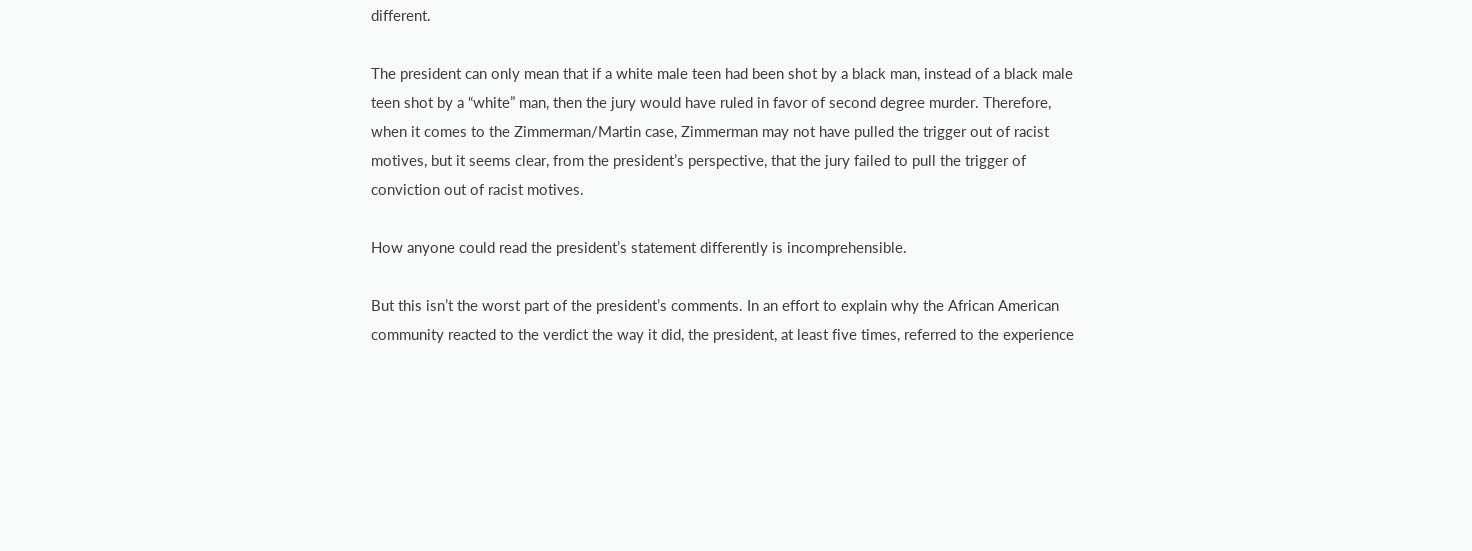different.

The president can only mean that if a white male teen had been shot by a black man, instead of a black male teen shot by a “white” man, then the jury would have ruled in favor of second degree murder. Therefore, when it comes to the Zimmerman/Martin case, Zimmerman may not have pulled the trigger out of racist motives, but it seems clear, from the president’s perspective, that the jury failed to pull the trigger of conviction out of racist motives.

How anyone could read the president’s statement differently is incomprehensible.

But this isn’t the worst part of the president’s comments. In an effort to explain why the African American community reacted to the verdict the way it did, the president, at least five times, referred to the experience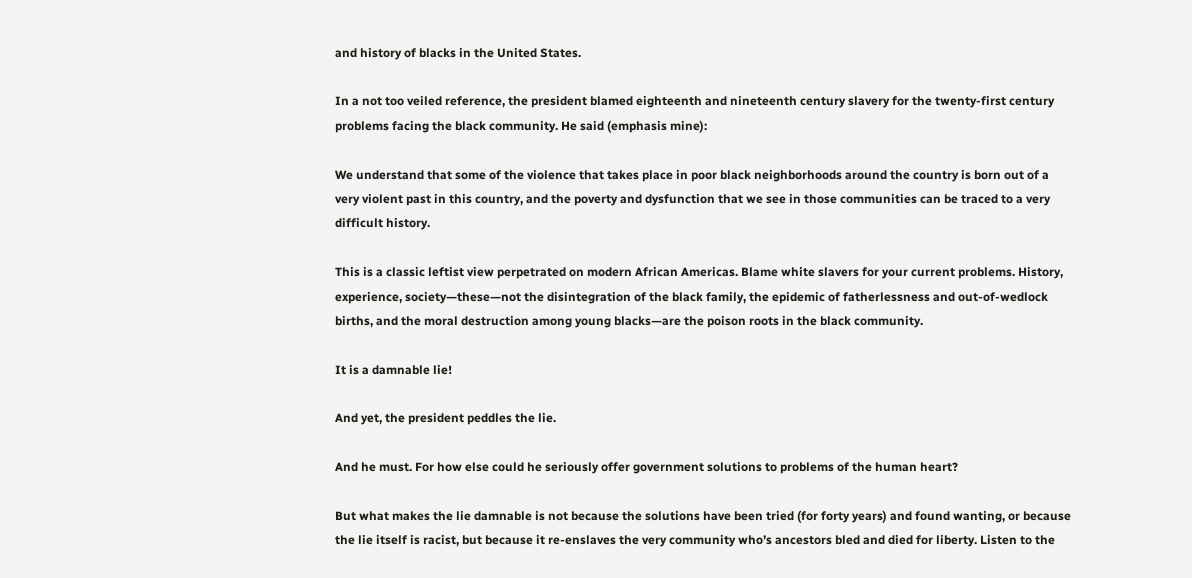and history of blacks in the United States.

In a not too veiled reference, the president blamed eighteenth and nineteenth century slavery for the twenty-first century problems facing the black community. He said (emphasis mine):

We understand that some of the violence that takes place in poor black neighborhoods around the country is born out of a very violent past in this country, and the poverty and dysfunction that we see in those communities can be traced to a very difficult history.

This is a classic leftist view perpetrated on modern African Americas. Blame white slavers for your current problems. History, experience, society—these—not the disintegration of the black family, the epidemic of fatherlessness and out-of-wedlock births, and the moral destruction among young blacks—are the poison roots in the black community.

It is a damnable lie!

And yet, the president peddles the lie.

And he must. For how else could he seriously offer government solutions to problems of the human heart?

But what makes the lie damnable is not because the solutions have been tried (for forty years) and found wanting, or because the lie itself is racist, but because it re-enslaves the very community who’s ancestors bled and died for liberty. Listen to the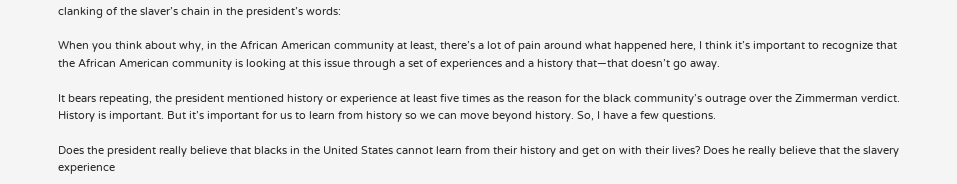clanking of the slaver’s chain in the president’s words:

When you think about why, in the African American community at least, there’s a lot of pain around what happened here, I think it’s important to recognize that the African American community is looking at this issue through a set of experiences and a history that—that doesn’t go away.

It bears repeating, the president mentioned history or experience at least five times as the reason for the black community’s outrage over the Zimmerman verdict. History is important. But it’s important for us to learn from history so we can move beyond history. So, I have a few questions.

Does the president really believe that blacks in the United States cannot learn from their history and get on with their lives? Does he really believe that the slavery experience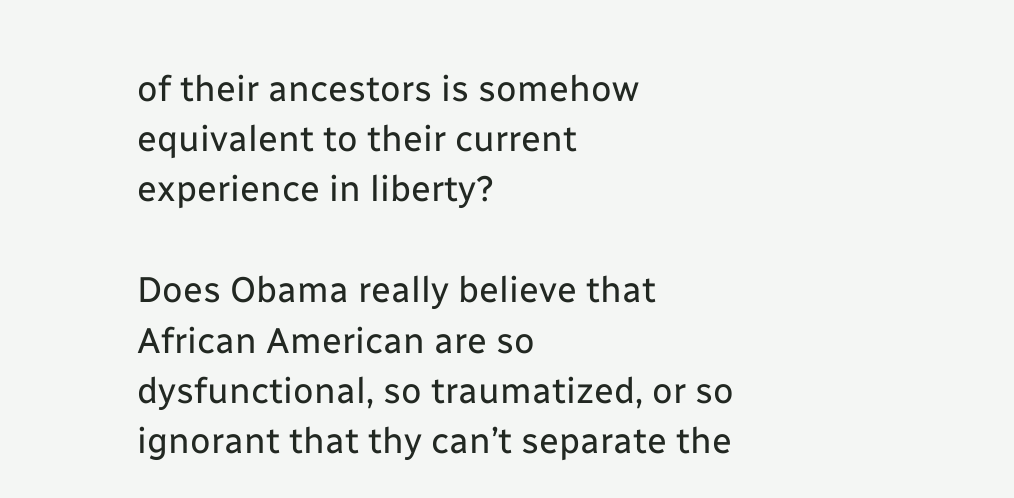of their ancestors is somehow equivalent to their current experience in liberty?

Does Obama really believe that African American are so dysfunctional, so traumatized, or so ignorant that thy can’t separate the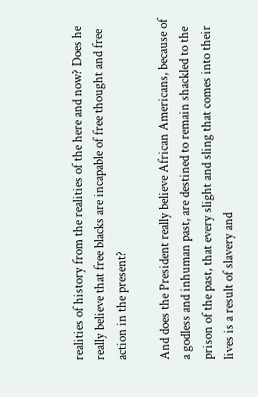realities of history from the realities of the here and now? Does he really believe that free blacks are incapable of free thought and free action in the present?

And does the President really believe African Americans, because of a godless and inhuman past, are destined to remain shackled to the prison of the past, that every slight and sling that comes into their lives is a result of slavery and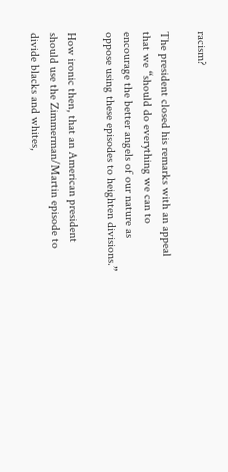racism?

The president closed his remarks with an appeal that we “should do everything we can to encourage the better angels of our nature as oppose using these episodes to heighten divisions.”

How ironic then, that an American president should use the Zimmerman/Martin episode to divide blacks and whites,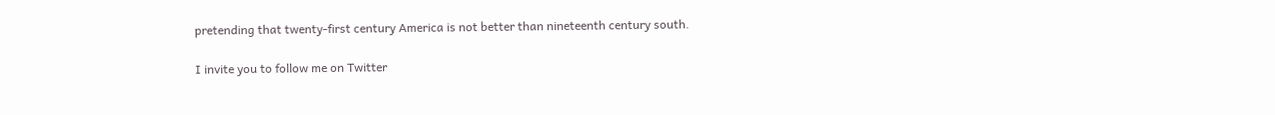pretending that twenty-first century America is not better than nineteenth century south.

I invite you to follow me on Twitter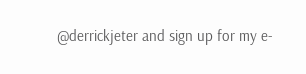@derrickjeter and sign up for my e-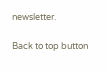newsletter.

Back to top button